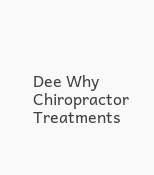Dee Why Chiropractor Treatments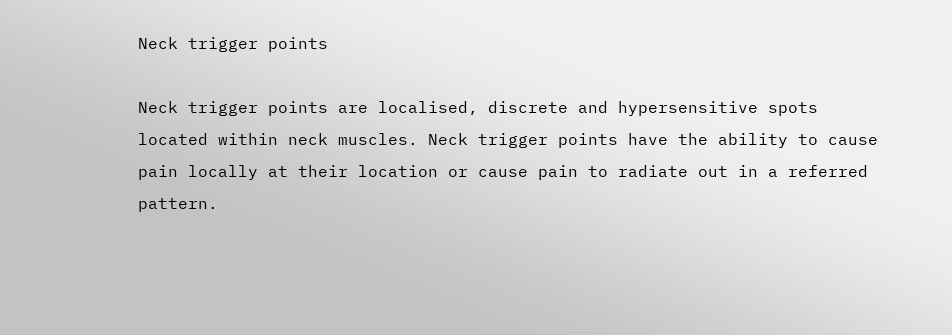Neck trigger points

Neck trigger points are localised, discrete and hypersensitive spots located within neck muscles. Neck trigger points have the ability to cause pain locally at their location or cause pain to radiate out in a referred pattern.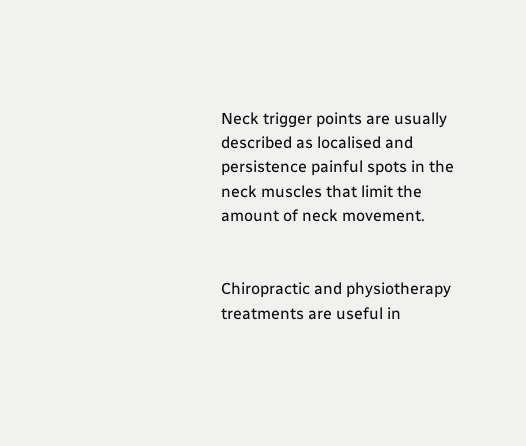Neck trigger points are usually described as localised and persistence painful spots in the neck muscles that limit the amount of neck movement.


Chiropractic and physiotherapy treatments are useful in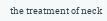the treatment of neck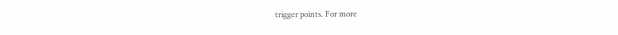trigger points. For more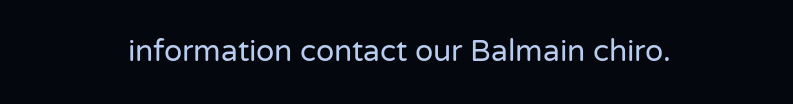information contact our Balmain chiro.